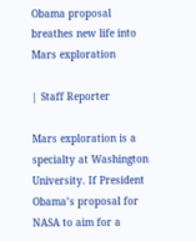Obama proposal breathes new life into Mars exploration

| Staff Reporter

Mars exploration is a specialty at Washington University. If President Obama’s proposal for NASA to aim for a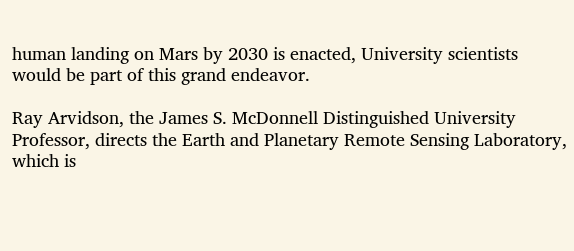human landing on Mars by 2030 is enacted, University scientists would be part of this grand endeavor.

Ray Arvidson, the James S. McDonnell Distinguished University Professor, directs the Earth and Planetary Remote Sensing Laboratory, which is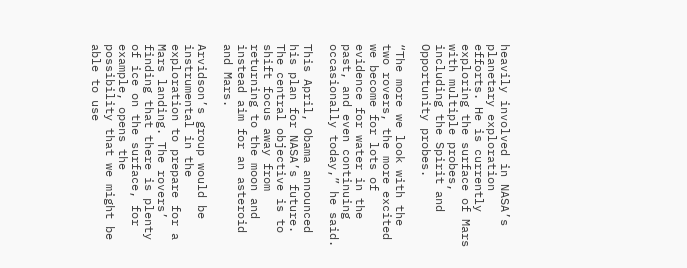heavily involved in NASA’s planetary exploration efforts. He is currently exploring the surface of Mars with multiple probes, including the Spirit and Opportunity probes.

“The more we look with the two rovers, the more excited we become for lots of evidence for water in the past, and even continuing occasionally today,” he said.

This April, Obama announced his plan for NASA’s future. The central objective is to shift focus away from returning to the moon and instead aim for an asteroid and Mars.

Arvidson’s group would be instrumental in the exploration to prepare for a Mars landing. The rovers’ finding that there is plenty of ice on the surface, for example, opens the possibility that we might be able to use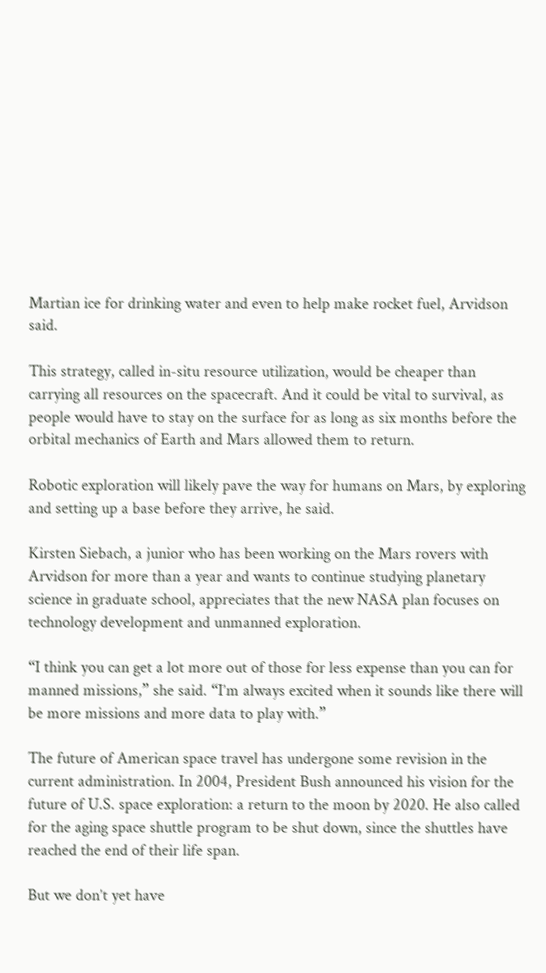Martian ice for drinking water and even to help make rocket fuel, Arvidson said.

This strategy, called in-situ resource utilization, would be cheaper than carrying all resources on the spacecraft. And it could be vital to survival, as people would have to stay on the surface for as long as six months before the orbital mechanics of Earth and Mars allowed them to return.

Robotic exploration will likely pave the way for humans on Mars, by exploring and setting up a base before they arrive, he said.

Kirsten Siebach, a junior who has been working on the Mars rovers with Arvidson for more than a year and wants to continue studying planetary science in graduate school, appreciates that the new NASA plan focuses on technology development and unmanned exploration.

“I think you can get a lot more out of those for less expense than you can for manned missions,” she said. “I’m always excited when it sounds like there will be more missions and more data to play with.”

The future of American space travel has undergone some revision in the current administration. In 2004, President Bush announced his vision for the future of U.S. space exploration: a return to the moon by 2020. He also called for the aging space shuttle program to be shut down, since the shuttles have reached the end of their life span.

But we don’t yet have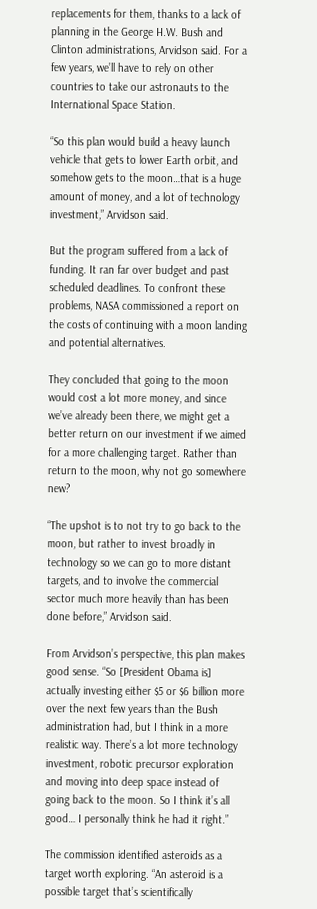replacements for them, thanks to a lack of planning in the George H.W. Bush and Clinton administrations, Arvidson said. For a few years, we’ll have to rely on other countries to take our astronauts to the International Space Station.

“So this plan would build a heavy launch vehicle that gets to lower Earth orbit, and somehow gets to the moon…that is a huge amount of money, and a lot of technology investment,” Arvidson said.

But the program suffered from a lack of funding. It ran far over budget and past scheduled deadlines. To confront these problems, NASA commissioned a report on the costs of continuing with a moon landing and potential alternatives.

They concluded that going to the moon would cost a lot more money, and since we’ve already been there, we might get a better return on our investment if we aimed for a more challenging target. Rather than return to the moon, why not go somewhere new?

“The upshot is to not try to go back to the moon, but rather to invest broadly in technology so we can go to more distant targets, and to involve the commercial sector much more heavily than has been done before,” Arvidson said.

From Arvidson’s perspective, this plan makes good sense. “So [President Obama is] actually investing either $5 or $6 billion more over the next few years than the Bush administration had, but I think in a more realistic way. There’s a lot more technology investment, robotic precursor exploration and moving into deep space instead of going back to the moon. So I think it’s all good… I personally think he had it right.”

The commission identified asteroids as a target worth exploring. “An asteroid is a possible target that’s scientifically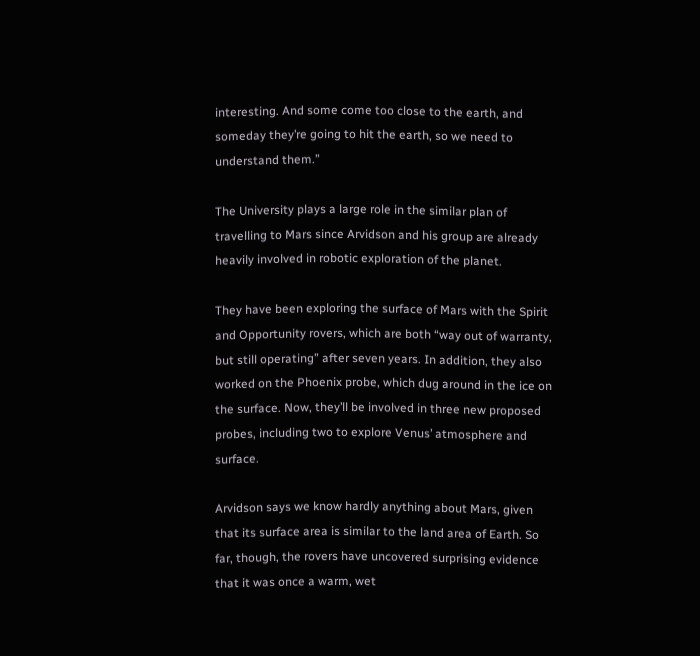interesting. And some come too close to the earth, and someday they’re going to hit the earth, so we need to understand them.”

The University plays a large role in the similar plan of travelling to Mars since Arvidson and his group are already heavily involved in robotic exploration of the planet.

They have been exploring the surface of Mars with the Spirit and Opportunity rovers, which are both “way out of warranty, but still operating” after seven years. In addition, they also worked on the Phoenix probe, which dug around in the ice on the surface. Now, they’ll be involved in three new proposed probes, including two to explore Venus’ atmosphere and surface.

Arvidson says we know hardly anything about Mars, given that its surface area is similar to the land area of Earth. So far, though, the rovers have uncovered surprising evidence that it was once a warm, wet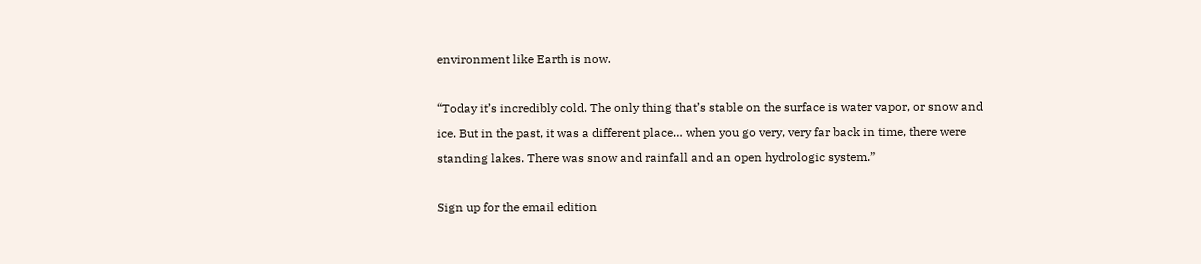environment like Earth is now.

“Today it’s incredibly cold. The only thing that’s stable on the surface is water vapor, or snow and ice. But in the past, it was a different place… when you go very, very far back in time, there were standing lakes. There was snow and rainfall and an open hydrologic system.”

Sign up for the email edition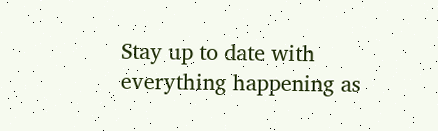Stay up to date with everything happening as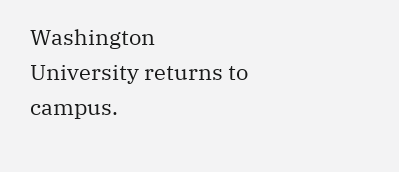Washington University returns to campus.